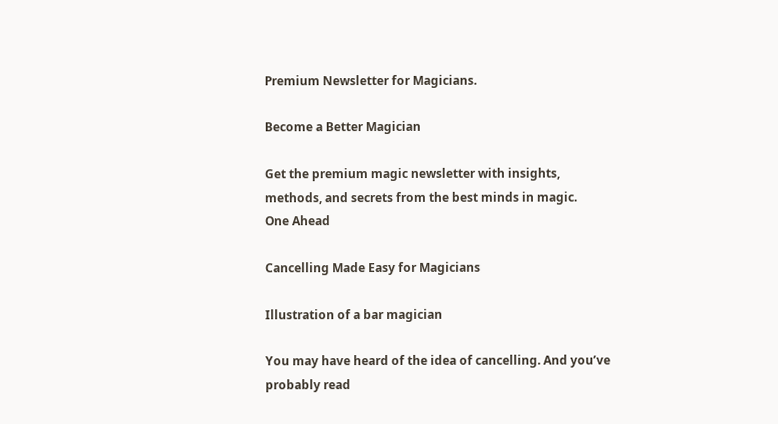Premium Newsletter for Magicians.

Become a Better Magician

Get the premium magic newsletter with insights, methods, and secrets from the best minds in magic.
One Ahead

Cancelling Made Easy for Magicians

Illustration of a bar magician

You may have heard of the idea of cancelling. And you’ve probably read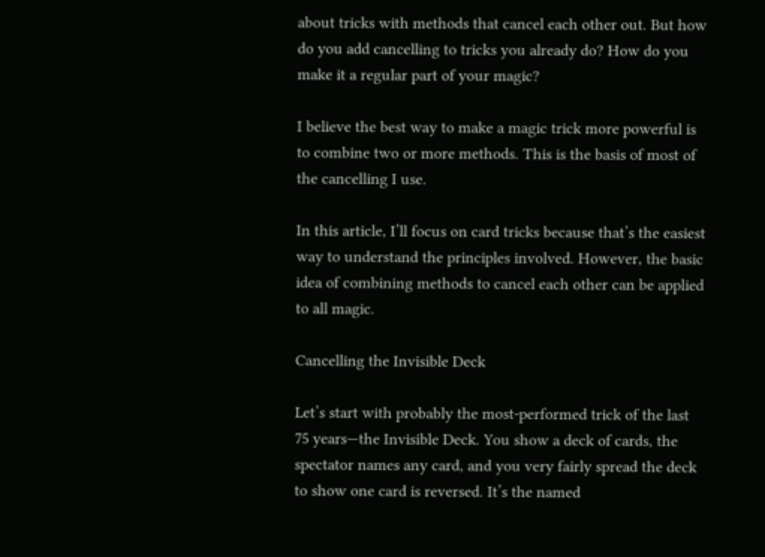about tricks with methods that cancel each other out. But how do you add cancelling to tricks you already do? How do you make it a regular part of your magic?

I believe the best way to make a magic trick more powerful is to combine two or more methods. This is the basis of most of the cancelling I use.

In this article, I’ll focus on card tricks because that’s the easiest way to understand the principles involved. However, the basic idea of combining methods to cancel each other can be applied to all magic.

Cancelling the Invisible Deck

Let’s start with probably the most-performed trick of the last 75 years—the Invisible Deck. You show a deck of cards, the spectator names any card, and you very fairly spread the deck to show one card is reversed. It’s the named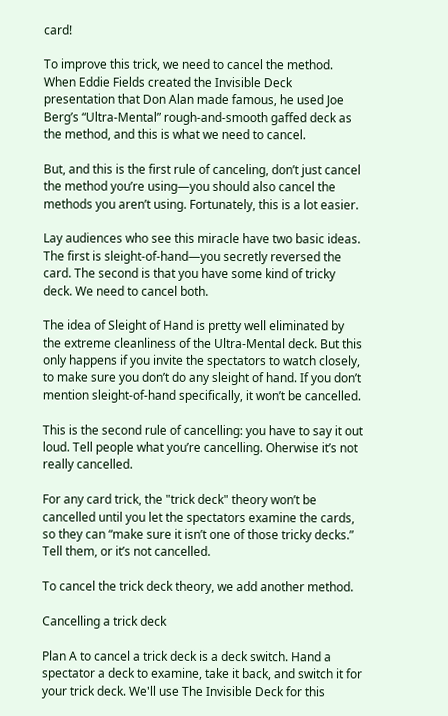card!

To improve this trick, we need to cancel the method. When Eddie Fields created the Invisible Deck presentation that Don Alan made famous, he used Joe Berg’s “Ultra-Mental” rough-and-smooth gaffed deck as the method, and this is what we need to cancel.

But, and this is the first rule of canceling, don’t just cancel the method you’re using—you should also cancel the methods you aren’t using. Fortunately, this is a lot easier.

Lay audiences who see this miracle have two basic ideas. The first is sleight-of-hand—you secretly reversed the card. The second is that you have some kind of tricky deck. We need to cancel both.

The idea of Sleight of Hand is pretty well eliminated by the extreme cleanliness of the Ultra-Mental deck. But this only happens if you invite the spectators to watch closely, to make sure you don’t do any sleight of hand. If you don’t mention sleight-of-hand specifically, it won’t be cancelled.

This is the second rule of cancelling: you have to say it out loud. Tell people what you’re cancelling. Oherwise it’s not really cancelled.

For any card trick, the "trick deck" theory won’t be cancelled until you let the spectators examine the cards, so they can “make sure it isn’t one of those tricky decks.” Tell them, or it’s not cancelled.

To cancel the trick deck theory, we add another method.

Cancelling a trick deck

Plan A to cancel a trick deck is a deck switch. Hand a spectator a deck to examine, take it back, and switch it for your trick deck. We'll use The Invisible Deck for this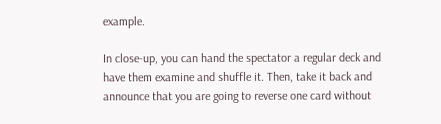example.

In close-up, you can hand the spectator a regular deck and have them examine and shuffle it. Then, take it back and announce that you are going to reverse one card without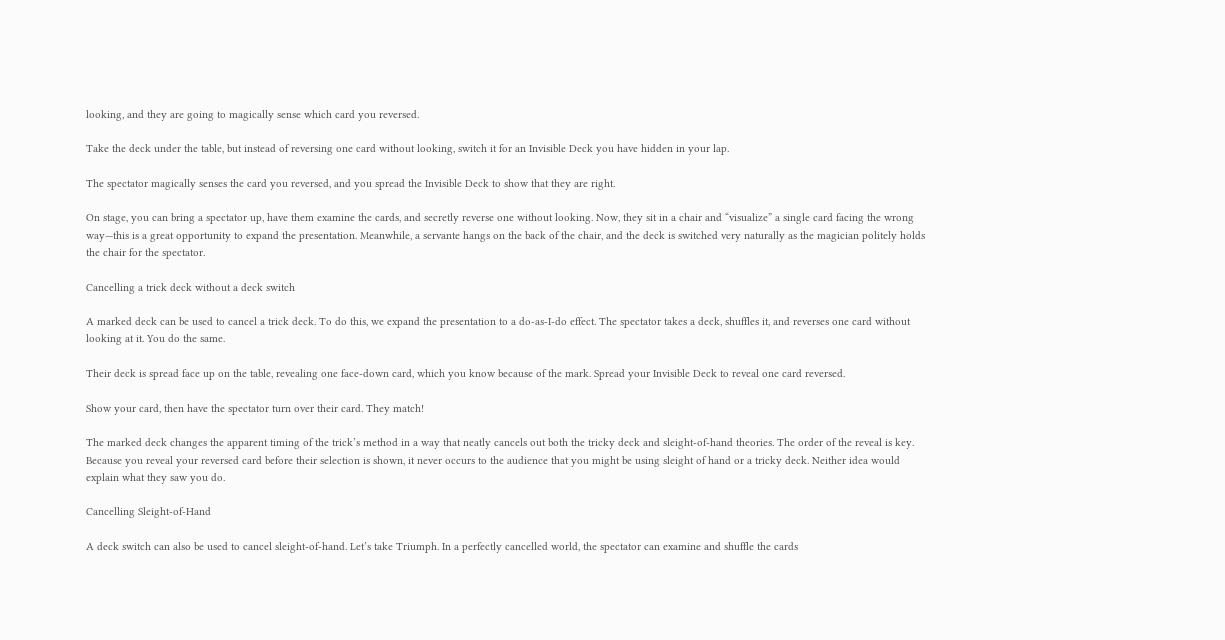looking, and they are going to magically sense which card you reversed.

Take the deck under the table, but instead of reversing one card without looking, switch it for an Invisible Deck you have hidden in your lap.

The spectator magically senses the card you reversed, and you spread the Invisible Deck to show that they are right.

On stage, you can bring a spectator up, have them examine the cards, and secretly reverse one without looking. Now, they sit in a chair and “visualize” a single card facing the wrong way—this is a great opportunity to expand the presentation. Meanwhile, a servante hangs on the back of the chair, and the deck is switched very naturally as the magician politely holds the chair for the spectator.

Cancelling a trick deck without a deck switch

A marked deck can be used to cancel a trick deck. To do this, we expand the presentation to a do-as-I-do effect. The spectator takes a deck, shuffles it, and reverses one card without looking at it. You do the same.

Their deck is spread face up on the table, revealing one face-down card, which you know because of the mark. Spread your Invisible Deck to reveal one card reversed.

Show your card, then have the spectator turn over their card. They match!

The marked deck changes the apparent timing of the trick’s method in a way that neatly cancels out both the tricky deck and sleight-of-hand theories. The order of the reveal is key. Because you reveal your reversed card before their selection is shown, it never occurs to the audience that you might be using sleight of hand or a tricky deck. Neither idea would explain what they saw you do.

Cancelling Sleight-of-Hand

A deck switch can also be used to cancel sleight-of-hand. Let’s take Triumph. In a perfectly cancelled world, the spectator can examine and shuffle the cards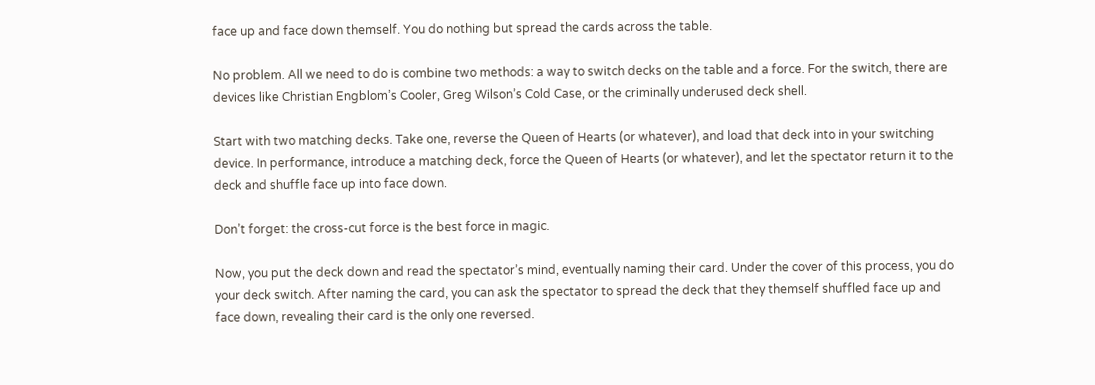face up and face down themself. You do nothing but spread the cards across the table.

No problem. All we need to do is combine two methods: a way to switch decks on the table and a force. For the switch, there are devices like Christian Engblom’s Cooler, Greg Wilson’s Cold Case, or the criminally underused deck shell.

Start with two matching decks. Take one, reverse the Queen of Hearts (or whatever), and load that deck into in your switching device. In performance, introduce a matching deck, force the Queen of Hearts (or whatever), and let the spectator return it to the deck and shuffle face up into face down.

Don’t forget: the cross-cut force is the best force in magic.

Now, you put the deck down and read the spectator’s mind, eventually naming their card. Under the cover of this process, you do your deck switch. After naming the card, you can ask the spectator to spread the deck that they themself shuffled face up and face down, revealing their card is the only one reversed.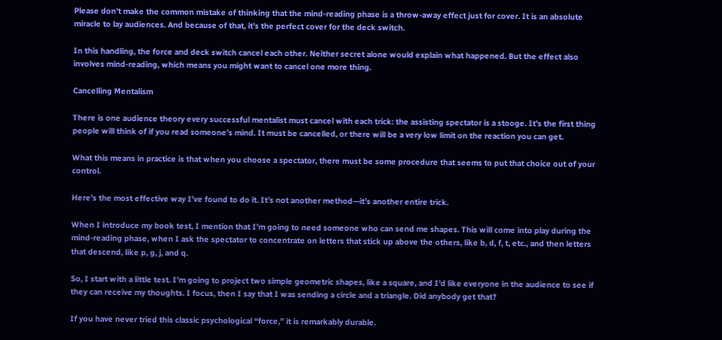Please don’t make the common mistake of thinking that the mind-reading phase is a throw-away effect just for cover. It is an absolute miracle to lay audiences. And because of that, it’s the perfect cover for the deck switch.

In this handling, the force and deck switch cancel each other. Neither secret alone would explain what happened. But the effect also involves mind-reading, which means you might want to cancel one more thing.

Cancelling Mentalism

There is one audience theory every successful mentalist must cancel with each trick: the assisting spectator is a stooge. It’s the first thing people will think of if you read someone’s mind. It must be cancelled, or there will be a very low limit on the reaction you can get.

What this means in practice is that when you choose a spectator, there must be some procedure that seems to put that choice out of your control.

Here’s the most effective way I’ve found to do it. It’s not another method—it’s another entire trick.

When I introduce my book test, I mention that I’m going to need someone who can send me shapes. This will come into play during the mind-reading phase, when I ask the spectator to concentrate on letters that stick up above the others, like b, d, f, t, etc., and then letters that descend, like p, g, j, and q.

So, I start with a little test. I’m going to project two simple geometric shapes, like a square, and I’d like everyone in the audience to see if they can receive my thoughts. I focus, then I say that I was sending a circle and a triangle. Did anybody get that?

If you have never tried this classic psychological “force,” it is remarkably durable.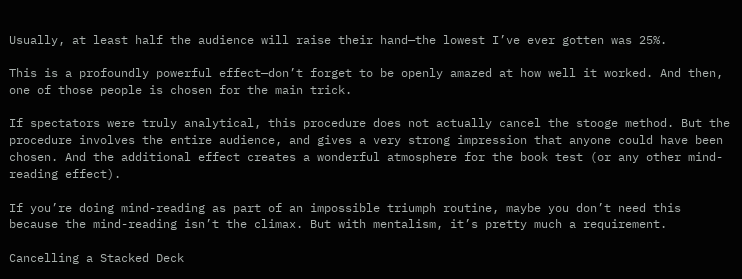Usually, at least half the audience will raise their hand—the lowest I’ve ever gotten was 25%.

This is a profoundly powerful effect—don’t forget to be openly amazed at how well it worked. And then, one of those people is chosen for the main trick.

If spectators were truly analytical, this procedure does not actually cancel the stooge method. But the procedure involves the entire audience, and gives a very strong impression that anyone could have been chosen. And the additional effect creates a wonderful atmosphere for the book test (or any other mind-reading effect).

If you’re doing mind-reading as part of an impossible triumph routine, maybe you don’t need this because the mind-reading isn’t the climax. But with mentalism, it’s pretty much a requirement.

Cancelling a Stacked Deck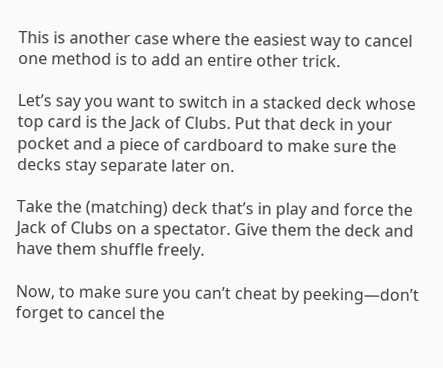This is another case where the easiest way to cancel one method is to add an entire other trick.

Let’s say you want to switch in a stacked deck whose top card is the Jack of Clubs. Put that deck in your pocket and a piece of cardboard to make sure the decks stay separate later on.

Take the (matching) deck that’s in play and force the Jack of Clubs on a spectator. Give them the deck and have them shuffle freely.

Now, to make sure you can’t cheat by peeking—don’t forget to cancel the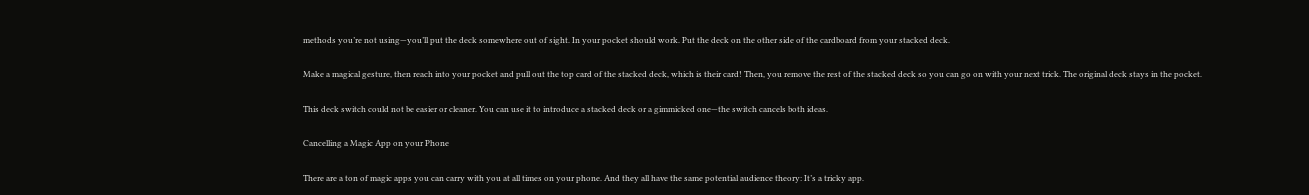methods you’re not using—you’ll put the deck somewhere out of sight. In your pocket should work. Put the deck on the other side of the cardboard from your stacked deck.

Make a magical gesture, then reach into your pocket and pull out the top card of the stacked deck, which is their card! Then, you remove the rest of the stacked deck so you can go on with your next trick. The original deck stays in the pocket.

This deck switch could not be easier or cleaner. You can use it to introduce a stacked deck or a gimmicked one—the switch cancels both ideas.

Cancelling a Magic App on your Phone

There are a ton of magic apps you can carry with you at all times on your phone. And they all have the same potential audience theory: It’s a tricky app.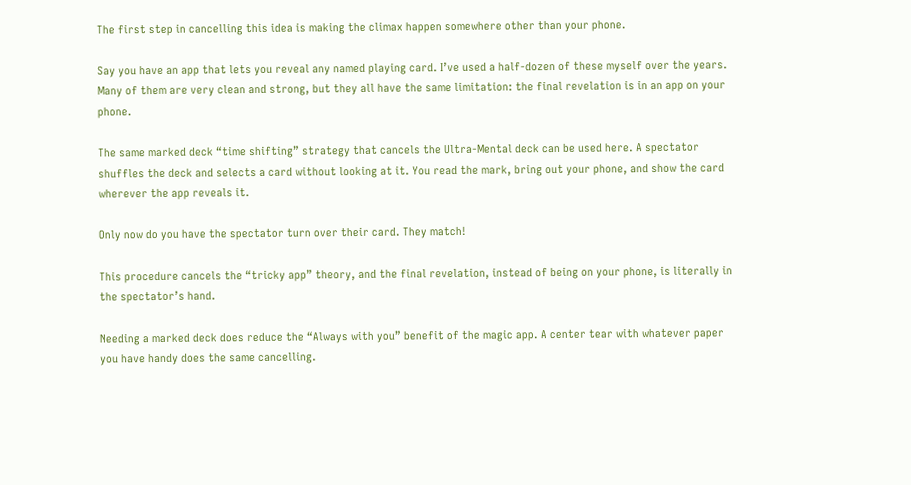The first step in cancelling this idea is making the climax happen somewhere other than your phone.

Say you have an app that lets you reveal any named playing card. I’ve used a half-dozen of these myself over the years. Many of them are very clean and strong, but they all have the same limitation: the final revelation is in an app on your phone.

The same marked deck “time shifting” strategy that cancels the Ultra-Mental deck can be used here. A spectator shuffles the deck and selects a card without looking at it. You read the mark, bring out your phone, and show the card wherever the app reveals it.

Only now do you have the spectator turn over their card. They match!

This procedure cancels the “tricky app” theory, and the final revelation, instead of being on your phone, is literally in the spectator’s hand.

Needing a marked deck does reduce the “Always with you” benefit of the magic app. A center tear with whatever paper you have handy does the same cancelling.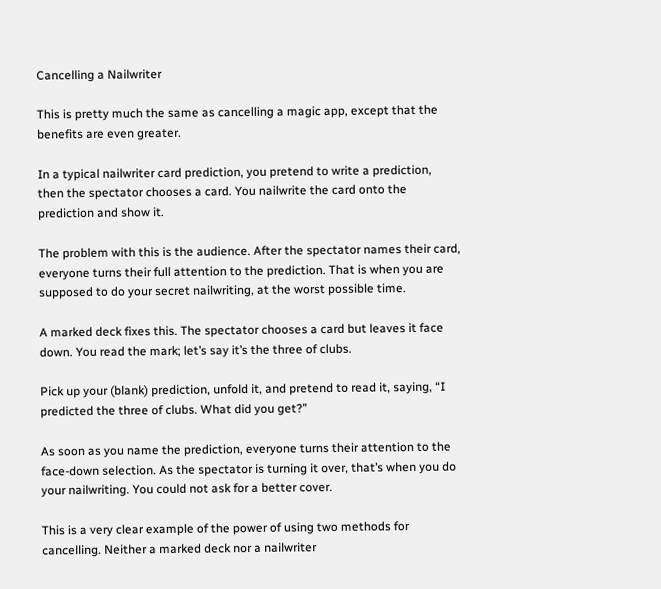Cancelling a Nailwriter

This is pretty much the same as cancelling a magic app, except that the benefits are even greater.

In a typical nailwriter card prediction, you pretend to write a prediction, then the spectator chooses a card. You nailwrite the card onto the prediction and show it.

The problem with this is the audience. After the spectator names their card, everyone turns their full attention to the prediction. That is when you are supposed to do your secret nailwriting, at the worst possible time.

A marked deck fixes this. The spectator chooses a card but leaves it face down. You read the mark; let’s say it’s the three of clubs.

Pick up your (blank) prediction, unfold it, and pretend to read it, saying, “I predicted the three of clubs. What did you get?”

As soon as you name the prediction, everyone turns their attention to the face-down selection. As the spectator is turning it over, that’s when you do your nailwriting. You could not ask for a better cover.

This is a very clear example of the power of using two methods for cancelling. Neither a marked deck nor a nailwriter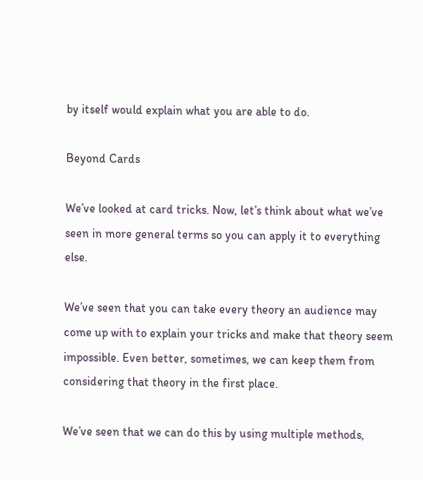by itself would explain what you are able to do.

Beyond Cards

We’ve looked at card tricks. Now, let’s think about what we’ve seen in more general terms so you can apply it to everything else.

We’ve seen that you can take every theory an audience may come up with to explain your tricks and make that theory seem impossible. Even better, sometimes, we can keep them from considering that theory in the first place.

We’ve seen that we can do this by using multiple methods,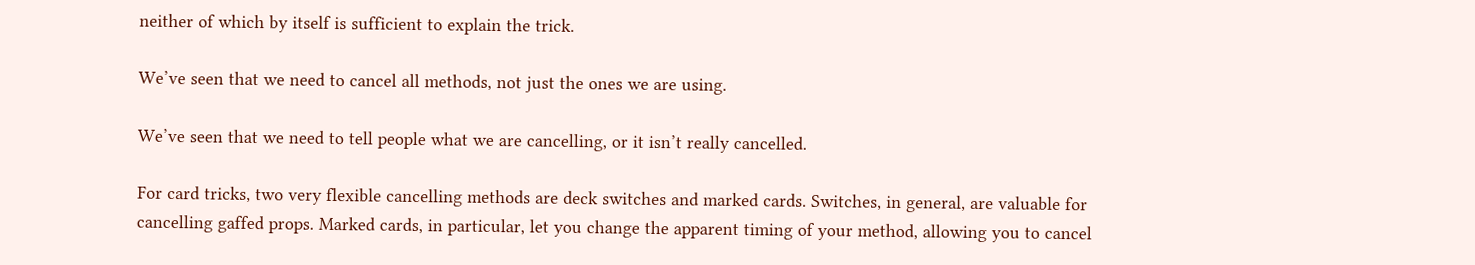neither of which by itself is sufficient to explain the trick.

We’ve seen that we need to cancel all methods, not just the ones we are using.

We’ve seen that we need to tell people what we are cancelling, or it isn’t really cancelled.

For card tricks, two very flexible cancelling methods are deck switches and marked cards. Switches, in general, are valuable for cancelling gaffed props. Marked cards, in particular, let you change the apparent timing of your method, allowing you to cancel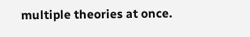multiple theories at once.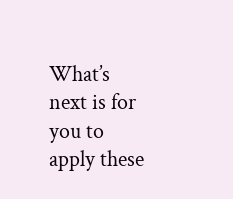What’s next is for you to apply these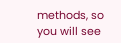methods, so you will see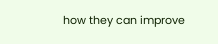how they can improve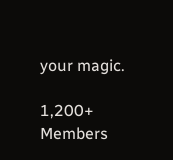your magic.

1,200+ Members